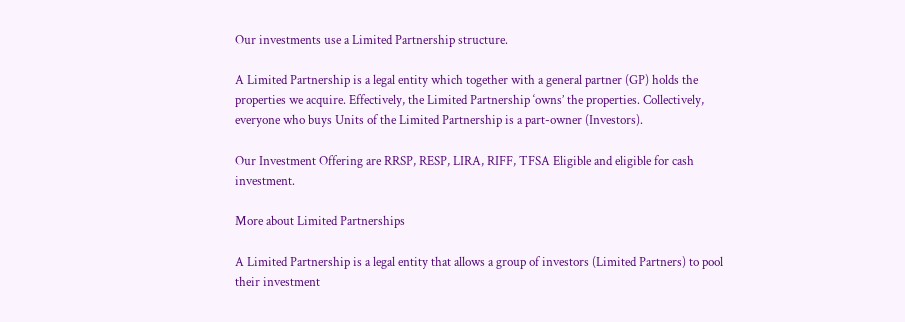Our investments use a Limited Partnership structure.

A Limited Partnership is a legal entity which together with a general partner (GP) holds the properties we acquire. Effectively, the Limited Partnership ‘owns’ the properties. Collectively, everyone who buys Units of the Limited Partnership is a part-owner (Investors).

Our Investment Offering are RRSP, RESP, LIRA, RIFF, TFSA Eligible and eligible for cash investment.

More about Limited Partnerships

A Limited Partnership is a legal entity that allows a group of investors (Limited Partners) to pool their investment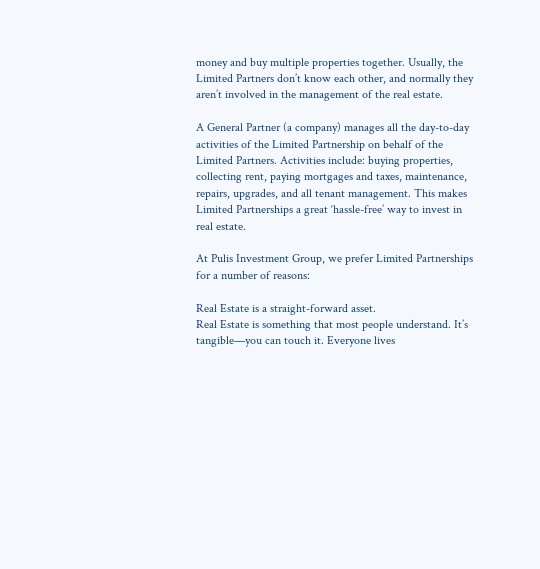money and buy multiple properties together. Usually, the Limited Partners don’t know each other, and normally they aren’t involved in the management of the real estate.

A General Partner (a company) manages all the day-to-day activities of the Limited Partnership on behalf of the Limited Partners. Activities include: buying properties, collecting rent, paying mortgages and taxes, maintenance, repairs, upgrades, and all tenant management. This makes Limited Partnerships a great ‘hassle-free’ way to invest in real estate.

At Pulis Investment Group, we prefer Limited Partnerships for a number of reasons:

Real Estate is a straight-forward asset.
Real Estate is something that most people understand. It’s tangible—you can touch it. Everyone lives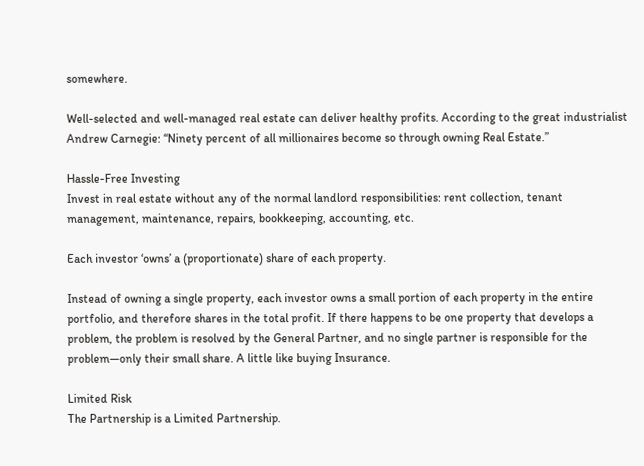somewhere.

Well-selected and well-managed real estate can deliver healthy profits. According to the great industrialist Andrew Carnegie: “Ninety percent of all millionaires become so through owning Real Estate.”

Hassle-Free Investing
Invest in real estate without any of the normal landlord responsibilities: rent collection, tenant management, maintenance, repairs, bookkeeping, accounting, etc.

Each investor ‘owns’ a (proportionate) share of each property.

Instead of owning a single property, each investor owns a small portion of each property in the entire portfolio, and therefore shares in the total profit. If there happens to be one property that develops a problem, the problem is resolved by the General Partner, and no single partner is responsible for the problem—only their small share. A little like buying Insurance.

Limited Risk
The Partnership is a Limited Partnership.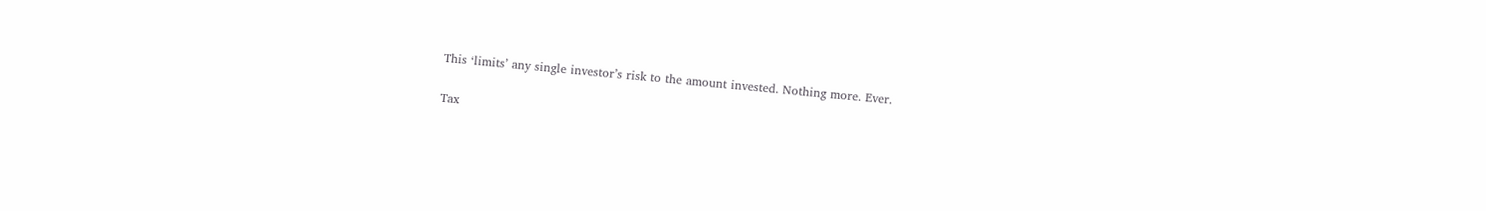This ‘limits’ any single investor’s risk to the amount invested. Nothing more. Ever.

Tax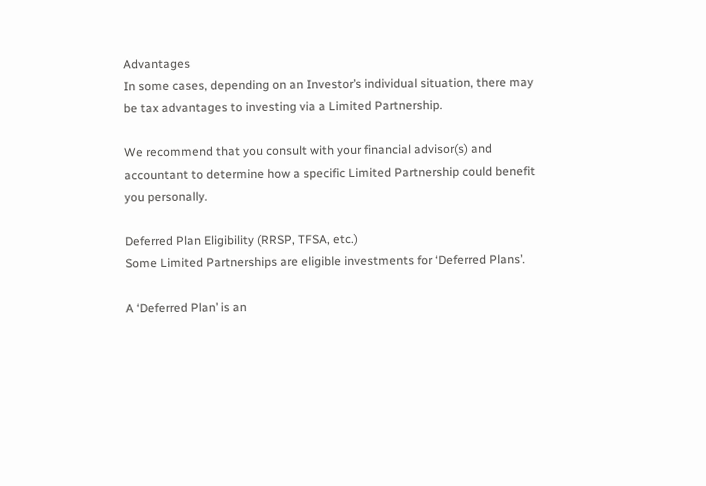Advantages
In some cases, depending on an Investor’s individual situation, there may be tax advantages to investing via a Limited Partnership.

We recommend that you consult with your financial advisor(s) and accountant to determine how a specific Limited Partnership could benefit you personally.

Deferred Plan Eligibility (RRSP, TFSA, etc.)
Some Limited Partnerships are eligible investments for ‘Deferred Plans’.

A ‘Deferred Plan’ is an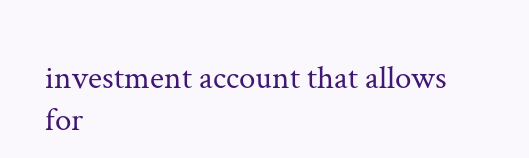investment account that allows for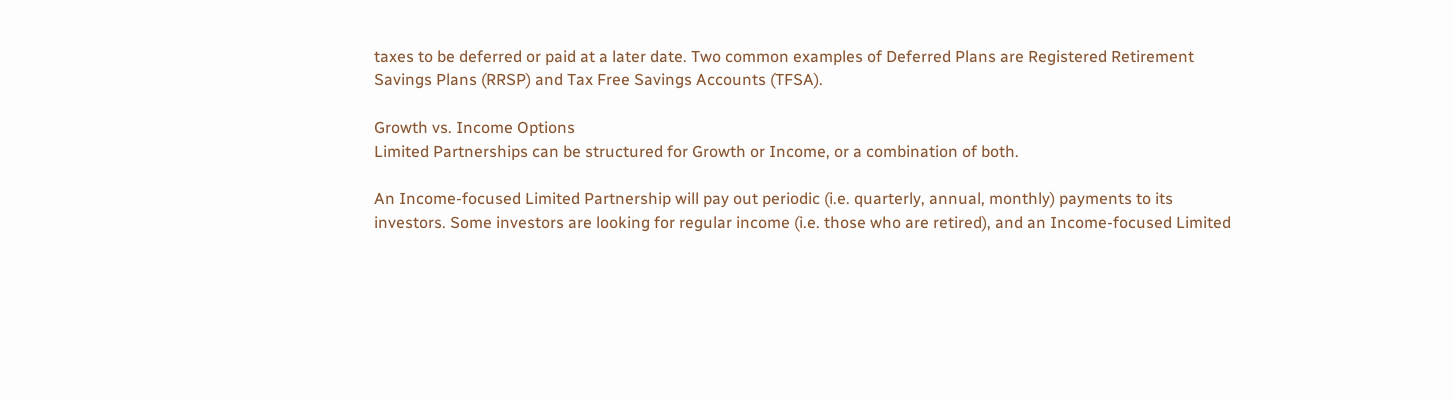taxes to be deferred or paid at a later date. Two common examples of Deferred Plans are Registered Retirement Savings Plans (RRSP) and Tax Free Savings Accounts (TFSA).

Growth vs. Income Options
Limited Partnerships can be structured for Growth or Income, or a combination of both.

An Income-focused Limited Partnership will pay out periodic (i.e. quarterly, annual, monthly) payments to its investors. Some investors are looking for regular income (i.e. those who are retired), and an Income-focused Limited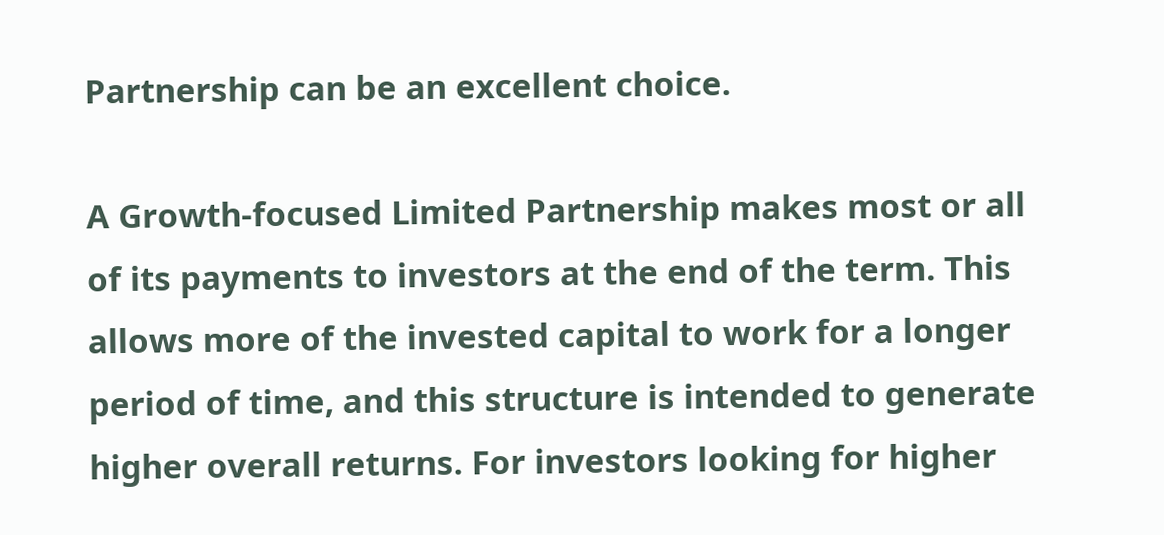Partnership can be an excellent choice.

A Growth-focused Limited Partnership makes most or all of its payments to investors at the end of the term. This allows more of the invested capital to work for a longer period of time, and this structure is intended to generate higher overall returns. For investors looking for higher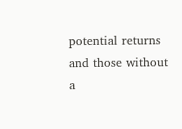potential returns and those without a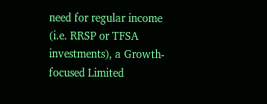need for regular income (i.e. RRSP or TFSA investments), a Growth-focused Limited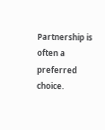Partnership is often a preferred choice.